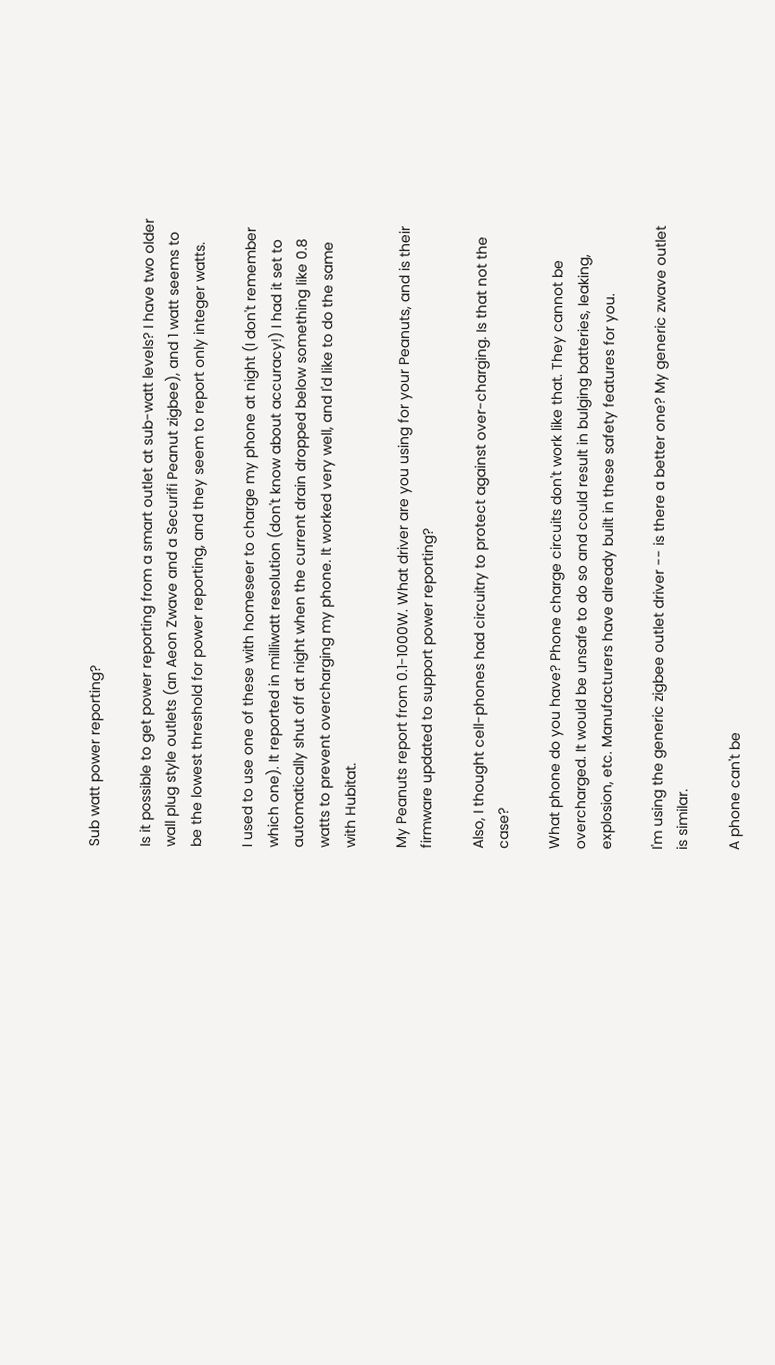Sub watt power reporting?

Is it possible to get power reporting from a smart outlet at sub-watt levels? I have two older wall plug style outlets (an Aeon Zwave and a Securifi Peanut zigbee), and 1 watt seems to be the lowest threshold for power reporting, and they seem to report only integer watts.

I used to use one of these with homeseer to charge my phone at night (I don't remember which one). It reported in milliwatt resolution (don't know about accuracy!) I had it set to automatically shut off at night when the current drain dropped below something like 0.8 watts to prevent overcharging my phone. It worked very well, and I'd like to do the same with Hubitat.

My Peanuts report from 0.1-1000W. What driver are you using for your Peanuts, and is their firmware updated to support power reporting?

Also, I thought cell-phones had circuitry to protect against over-charging. Is that not the case?

What phone do you have? Phone charge circuits don't work like that. They cannot be overcharged. It would be unsafe to do so and could result in bulging batteries, leaking, explosion, etc. Manufacturers have already built in these safety features for you.

I'm using the generic zigbee outlet driver -- is there a better one? My generic zwave outlet is similar.

A phone can't be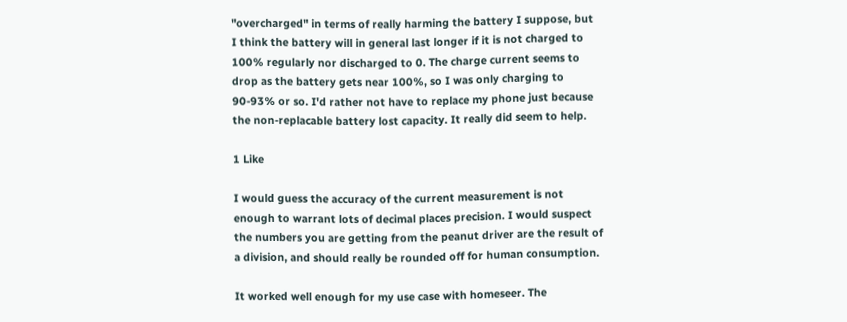"overcharged" in terms of really harming the battery I suppose, but I think the battery will in general last longer if it is not charged to 100% regularly nor discharged to 0. The charge current seems to drop as the battery gets near 100%, so I was only charging to 90-93% or so. I'd rather not have to replace my phone just because the non-replacable battery lost capacity. It really did seem to help.

1 Like

I would guess the accuracy of the current measurement is not enough to warrant lots of decimal places precision. I would suspect the numbers you are getting from the peanut driver are the result of a division, and should really be rounded off for human consumption.

It worked well enough for my use case with homeseer. The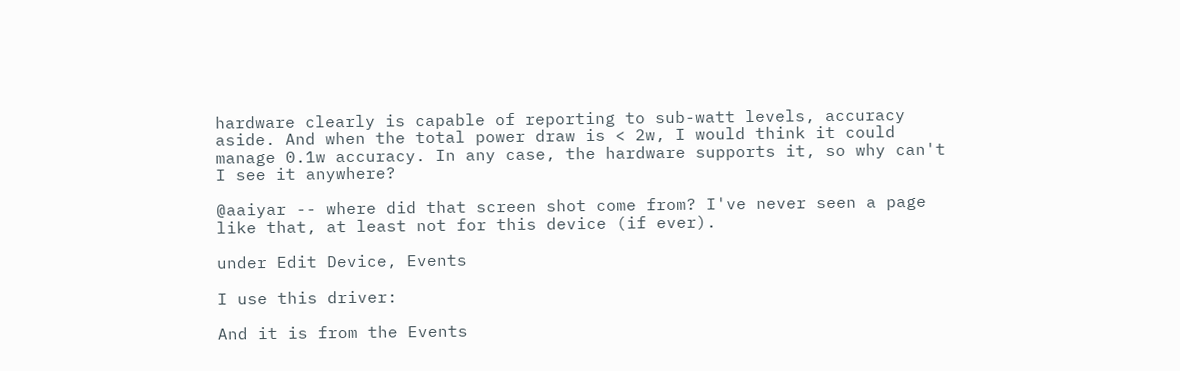hardware clearly is capable of reporting to sub-watt levels, accuracy aside. And when the total power draw is < 2w, I would think it could manage 0.1w accuracy. In any case, the hardware supports it, so why can't I see it anywhere?

@aaiyar -- where did that screen shot come from? I've never seen a page like that, at least not for this device (if ever).

under Edit Device, Events

I use this driver:

And it is from the Events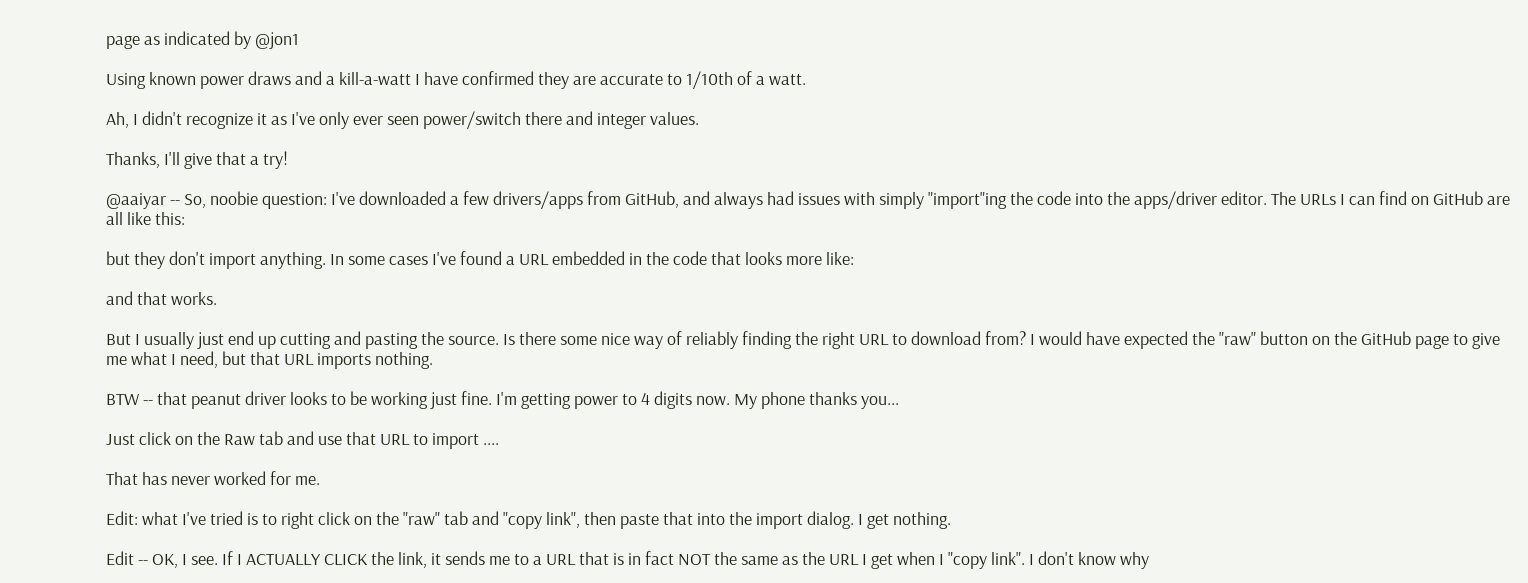page as indicated by @jon1

Using known power draws and a kill-a-watt I have confirmed they are accurate to 1/10th of a watt.

Ah, I didn't recognize it as I've only ever seen power/switch there and integer values.

Thanks, I'll give that a try!

@aaiyar -- So, noobie question: I've downloaded a few drivers/apps from GitHub, and always had issues with simply "import"ing the code into the apps/driver editor. The URLs I can find on GitHub are all like this:

but they don't import anything. In some cases I've found a URL embedded in the code that looks more like:

and that works.

But I usually just end up cutting and pasting the source. Is there some nice way of reliably finding the right URL to download from? I would have expected the "raw" button on the GitHub page to give me what I need, but that URL imports nothing.

BTW -- that peanut driver looks to be working just fine. I'm getting power to 4 digits now. My phone thanks you...

Just click on the Raw tab and use that URL to import ....

That has never worked for me.

Edit: what I've tried is to right click on the "raw" tab and "copy link", then paste that into the import dialog. I get nothing.

Edit -- OK, I see. If I ACTUALLY CLICK the link, it sends me to a URL that is in fact NOT the same as the URL I get when I "copy link". I don't know why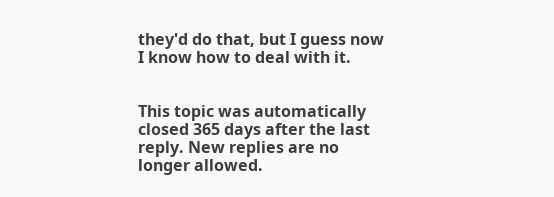they'd do that, but I guess now I know how to deal with it.


This topic was automatically closed 365 days after the last reply. New replies are no longer allowed.